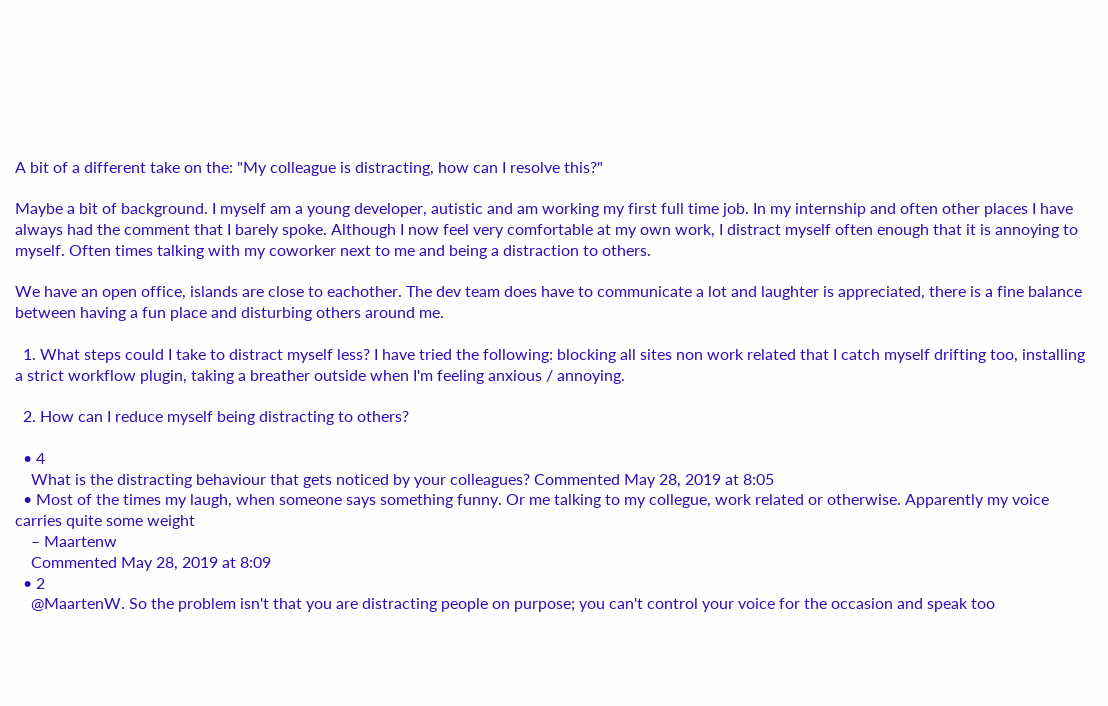A bit of a different take on the: "My colleague is distracting, how can I resolve this?"

Maybe a bit of background. I myself am a young developer, autistic and am working my first full time job. In my internship and often other places I have always had the comment that I barely spoke. Although I now feel very comfortable at my own work, I distract myself often enough that it is annoying to myself. Often times talking with my coworker next to me and being a distraction to others.

We have an open office, islands are close to eachother. The dev team does have to communicate a lot and laughter is appreciated, there is a fine balance between having a fun place and disturbing others around me.

  1. What steps could I take to distract myself less? I have tried the following: blocking all sites non work related that I catch myself drifting too, installing a strict workflow plugin, taking a breather outside when I'm feeling anxious / annoying.

  2. How can I reduce myself being distracting to others?

  • 4
    What is the distracting behaviour that gets noticed by your colleagues? Commented May 28, 2019 at 8:05
  • Most of the times my laugh, when someone says something funny. Or me talking to my collegue, work related or otherwise. Apparently my voice carries quite some weight
    – Maartenw
    Commented May 28, 2019 at 8:09
  • 2
    @MaartenW. So the problem isn't that you are distracting people on purpose; you can't control your voice for the occasion and speak too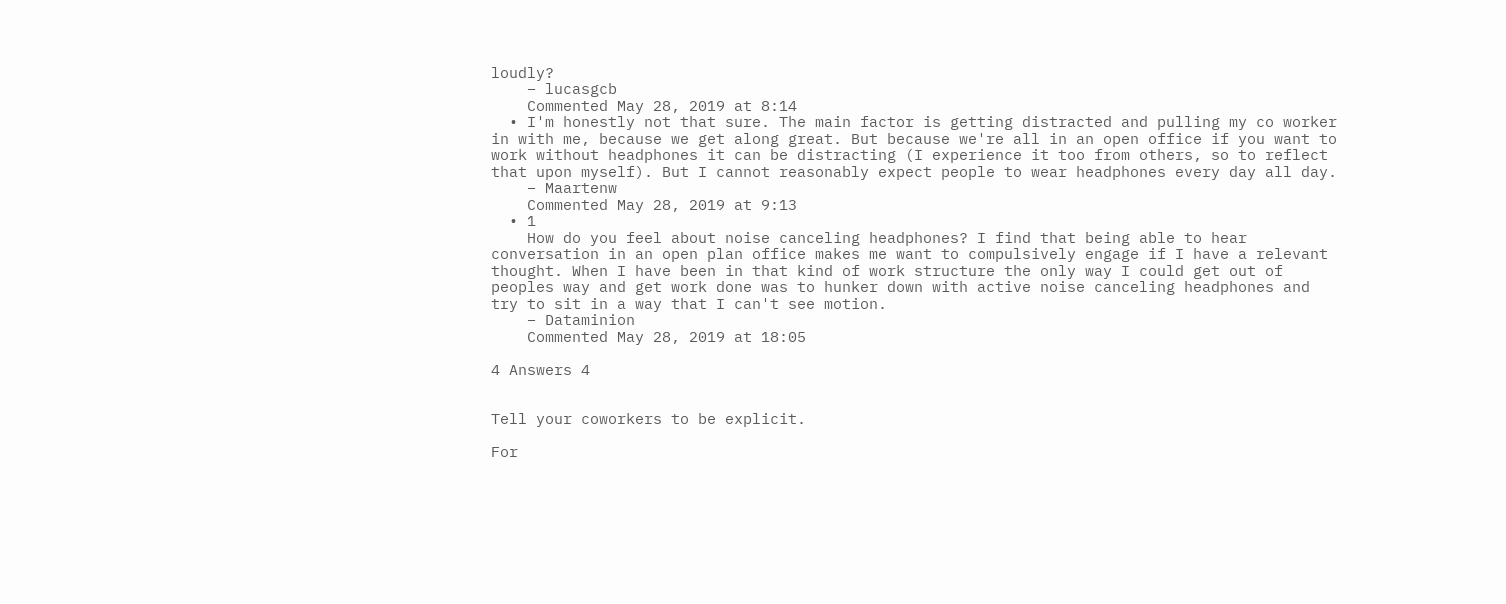loudly?
    – lucasgcb
    Commented May 28, 2019 at 8:14
  • I'm honestly not that sure. The main factor is getting distracted and pulling my co worker in with me, because we get along great. But because we're all in an open office if you want to work without headphones it can be distracting (I experience it too from others, so to reflect that upon myself). But I cannot reasonably expect people to wear headphones every day all day.
    – Maartenw
    Commented May 28, 2019 at 9:13
  • 1
    How do you feel about noise canceling headphones? I find that being able to hear conversation in an open plan office makes me want to compulsively engage if I have a relevant thought. When I have been in that kind of work structure the only way I could get out of peoples way and get work done was to hunker down with active noise canceling headphones and try to sit in a way that I can't see motion.
    – Dataminion
    Commented May 28, 2019 at 18:05

4 Answers 4


Tell your coworkers to be explicit.

For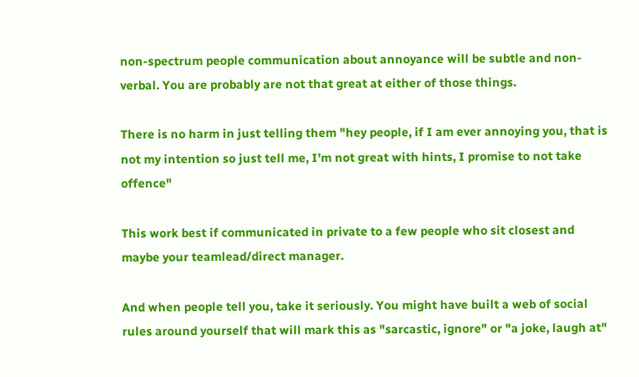non-spectrum people communication about annoyance will be subtle and non-verbal. You are probably are not that great at either of those things.

There is no harm in just telling them "hey people, if I am ever annoying you, that is not my intention so just tell me, I'm not great with hints, I promise to not take offence"

This work best if communicated in private to a few people who sit closest and maybe your teamlead/direct manager.

And when people tell you, take it seriously. You might have built a web of social rules around yourself that will mark this as "sarcastic, ignore" or "a joke, laugh at"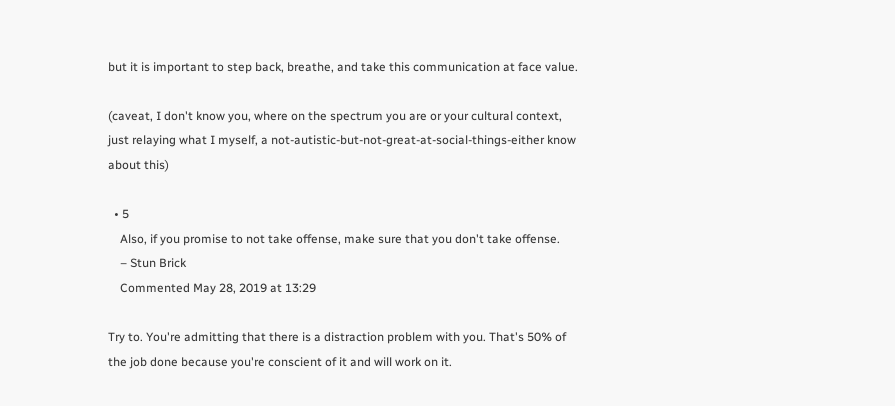but it is important to step back, breathe, and take this communication at face value.

(caveat, I don't know you, where on the spectrum you are or your cultural context, just relaying what I myself, a not-autistic-but-not-great-at-social-things-either know about this)

  • 5
    Also, if you promise to not take offense, make sure that you don't take offense.
    – Stun Brick
    Commented May 28, 2019 at 13:29

Try to. You're admitting that there is a distraction problem with you. That's 50% of the job done because you're conscient of it and will work on it.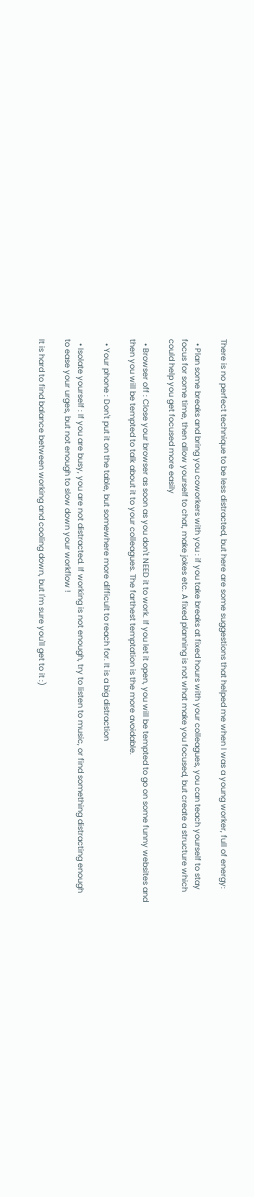There is no perfect technique to be less distracted, but here are some suggestions that helped me when I was a young worker, full of energy:

  • Plan some breaks and bring you coworkers with you : if you take breaks at fixed hours with your colleagues, you can teach yourself to stay focus for some time, then allow yourself to chat, make jokes etc. A fixed planning is not what make you focused, but create a structure which could help you get focused more easily

  • Browser off : Close your browser as soon as you don't NEED it to work. If you let it open, you will be tempted to go on some funny websites and then you will be tempted to talk about it to your colleagues. The farthest temptation is the more avoidable.

  • Your phone : Don't put it on the table, but somewhere more difficult to reach for. It is a big distraction

  • Isolate yourself : If you are busy, you are not distracted. If working is not enough, try to listen to music, or find something distracting enough to ease your urges, but not enough to slow down your workflow !

It is hard to find balance between working and cooling down, but I'm sure you'll get to it :)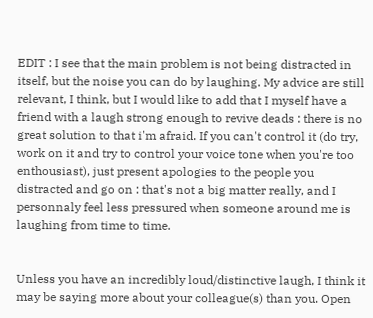EDIT : I see that the main problem is not being distracted in itself, but the noise you can do by laughing. My advice are still relevant, I think, but I would like to add that I myself have a friend with a laugh strong enough to revive deads : there is no great solution to that i'm afraid. If you can't control it (do try, work on it and try to control your voice tone when you're too enthousiast), just present apologies to the people you distracted and go on : that's not a big matter really, and I personnaly feel less pressured when someone around me is laughing from time to time.


Unless you have an incredibly loud/distinctive laugh, I think it may be saying more about your colleague(s) than you. Open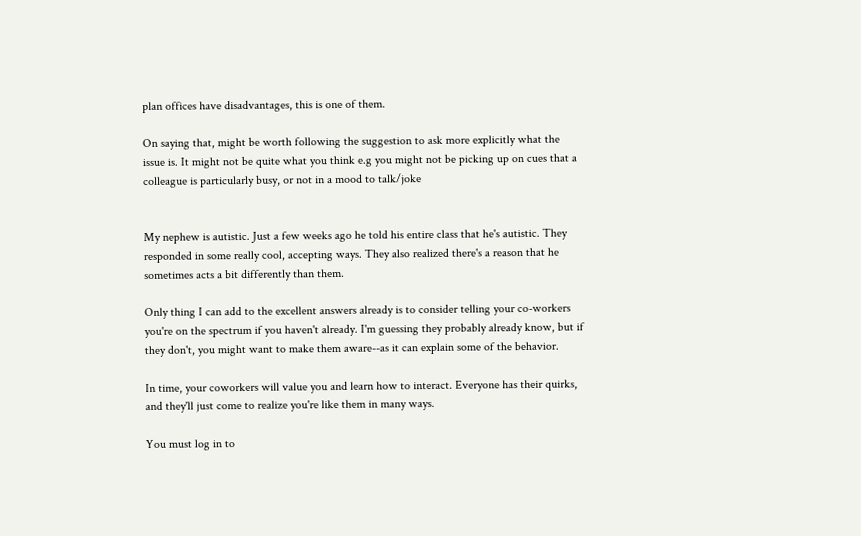plan offices have disadvantages, this is one of them.

On saying that, might be worth following the suggestion to ask more explicitly what the issue is. It might not be quite what you think e.g you might not be picking up on cues that a colleague is particularly busy, or not in a mood to talk/joke


My nephew is autistic. Just a few weeks ago he told his entire class that he's autistic. They responded in some really cool, accepting ways. They also realized there's a reason that he sometimes acts a bit differently than them.

Only thing I can add to the excellent answers already is to consider telling your co-workers you're on the spectrum if you haven't already. I'm guessing they probably already know, but if they don't, you might want to make them aware--as it can explain some of the behavior.

In time, your coworkers will value you and learn how to interact. Everyone has their quirks, and they'll just come to realize you're like them in many ways.

You must log in to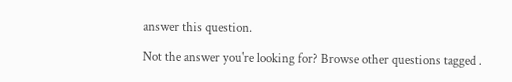answer this question.

Not the answer you're looking for? Browse other questions tagged .